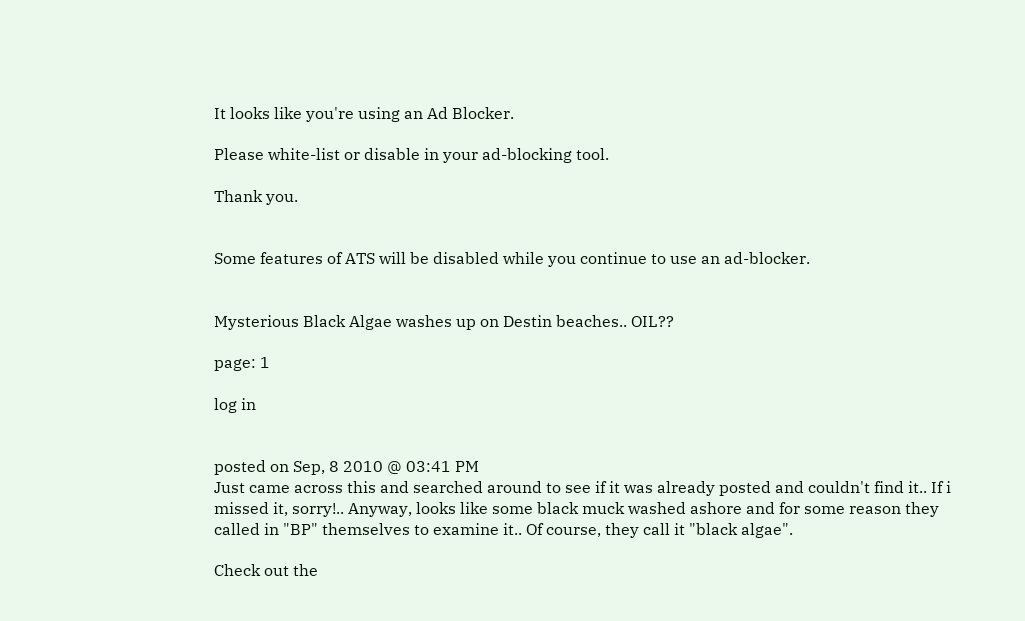It looks like you're using an Ad Blocker.

Please white-list or disable in your ad-blocking tool.

Thank you.


Some features of ATS will be disabled while you continue to use an ad-blocker.


Mysterious Black Algae washes up on Destin beaches.. OIL??

page: 1

log in


posted on Sep, 8 2010 @ 03:41 PM
Just came across this and searched around to see if it was already posted and couldn't find it.. If i missed it, sorry!.. Anyway, looks like some black muck washed ashore and for some reason they called in "BP" themselves to examine it.. Of course, they call it "black algae".

Check out the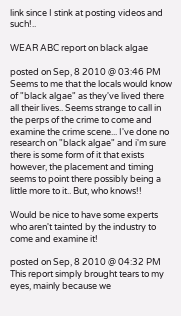link since I stink at posting videos and such!..

WEAR ABC report on black algae

posted on Sep, 8 2010 @ 03:46 PM
Seems to me that the locals would know of "black algae" as they've lived there all their lives.. Seems strange to call in the perps of the crime to come and examine the crime scene... I've done no research on "black algae" and i'm sure there is some form of it that exists however, the placement and timing seems to point there possibly being a little more to it.. But, who knows!!

Would be nice to have some experts who aren't tainted by the industry to come and examine it!

posted on Sep, 8 2010 @ 04:32 PM
This report simply brought tears to my eyes, mainly because we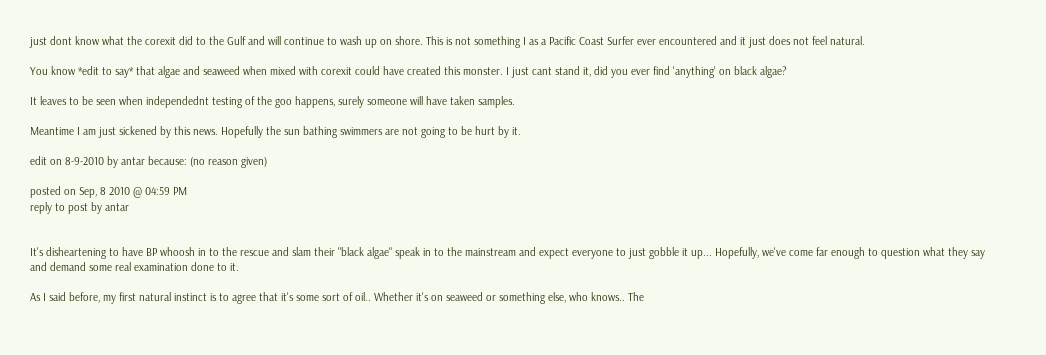just dont know what the corexit did to the Gulf and will continue to wash up on shore. This is not something I as a Pacific Coast Surfer ever encountered and it just does not feel natural.

You know *edit to say* that algae and seaweed when mixed with corexit could have created this monster. I just cant stand it, did you ever find 'anything' on black algae?

It leaves to be seen when independednt testing of the goo happens, surely someone will have taken samples.

Meantime I am just sickened by this news. Hopefully the sun bathing swimmers are not going to be hurt by it.

edit on 8-9-2010 by antar because: (no reason given)

posted on Sep, 8 2010 @ 04:59 PM
reply to post by antar


It's disheartening to have BP whoosh in to the rescue and slam their "black algae" speak in to the mainstream and expect everyone to just gobble it up... Hopefully, we've come far enough to question what they say and demand some real examination done to it.

As I said before, my first natural instinct is to agree that it's some sort of oil.. Whether it's on seaweed or something else, who knows.. The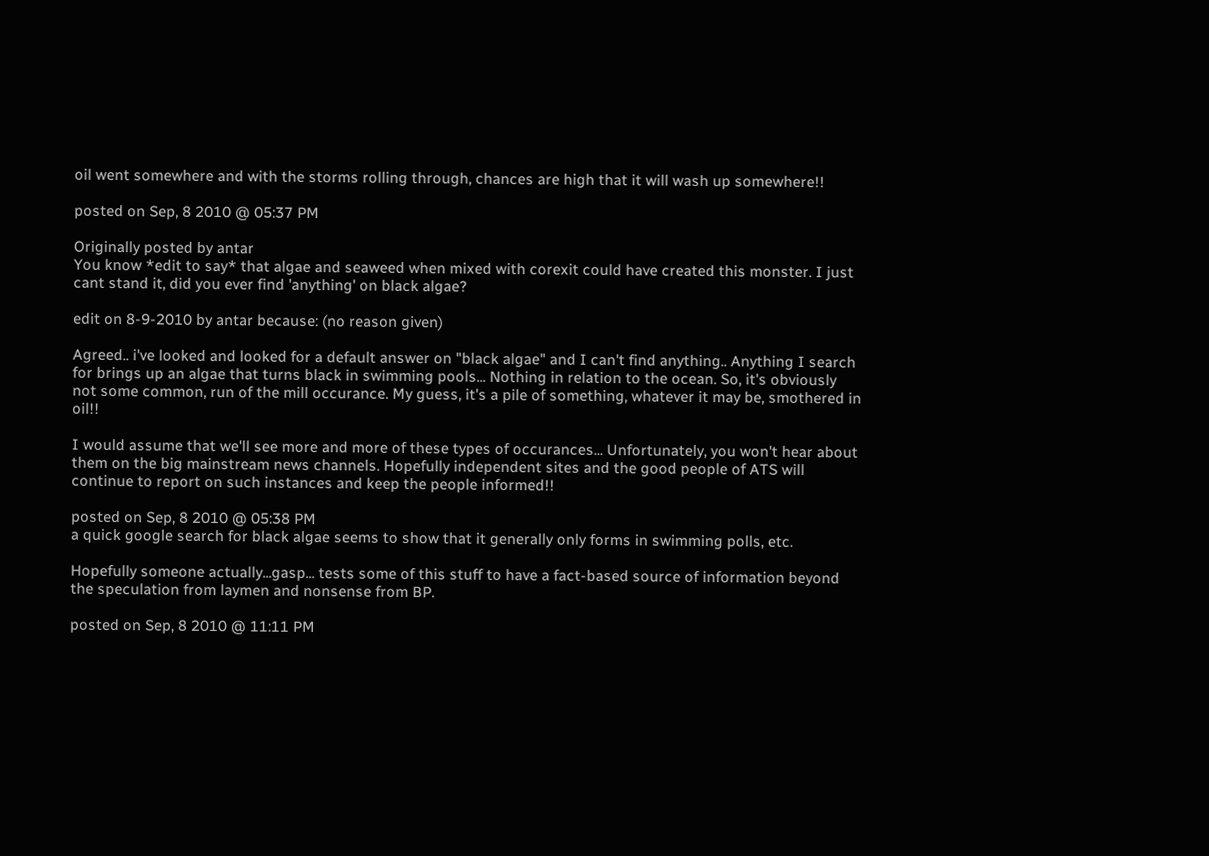oil went somewhere and with the storms rolling through, chances are high that it will wash up somewhere!!

posted on Sep, 8 2010 @ 05:37 PM

Originally posted by antar
You know *edit to say* that algae and seaweed when mixed with corexit could have created this monster. I just cant stand it, did you ever find 'anything' on black algae?

edit on 8-9-2010 by antar because: (no reason given)

Agreed.. i've looked and looked for a default answer on "black algae" and I can't find anything.. Anything I search for brings up an algae that turns black in swimming pools... Nothing in relation to the ocean. So, it's obviously not some common, run of the mill occurance. My guess, it's a pile of something, whatever it may be, smothered in oil!!

I would assume that we'll see more and more of these types of occurances... Unfortunately, you won't hear about them on the big mainstream news channels. Hopefully independent sites and the good people of ATS will continue to report on such instances and keep the people informed!!

posted on Sep, 8 2010 @ 05:38 PM
a quick google search for black algae seems to show that it generally only forms in swimming polls, etc.

Hopefully someone actually...gasp... tests some of this stuff to have a fact-based source of information beyond the speculation from laymen and nonsense from BP.

posted on Sep, 8 2010 @ 11:11 PM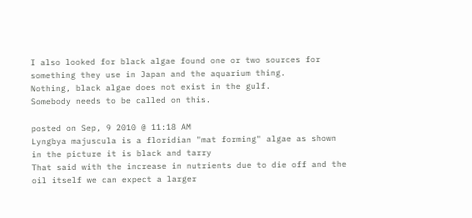I also looked for black algae found one or two sources for something they use in Japan and the aquarium thing.
Nothing, black algae does not exist in the gulf.
Somebody needs to be called on this.

posted on Sep, 9 2010 @ 11:18 AM
Lyngbya majuscula is a floridian "mat forming" algae as shown in the picture it is black and tarry
That said with the increase in nutrients due to die off and the oil itself we can expect a larger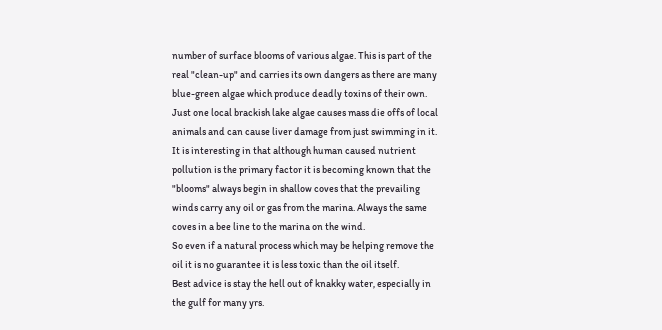number of surface blooms of various algae. This is part of the real "clean-up" and carries its own dangers as there are many blue-green algae which produce deadly toxins of their own. Just one local brackish lake algae causes mass die offs of local animals and can cause liver damage from just swimming in it. It is interesting in that although human caused nutrient pollution is the primary factor it is becoming known that the "blooms" always begin in shallow coves that the prevailing winds carry any oil or gas from the marina. Always the same coves in a bee line to the marina on the wind.
So even if a natural process which may be helping remove the oil it is no guarantee it is less toxic than the oil itself.
Best advice is stay the hell out of knakky water, especially in the gulf for many yrs.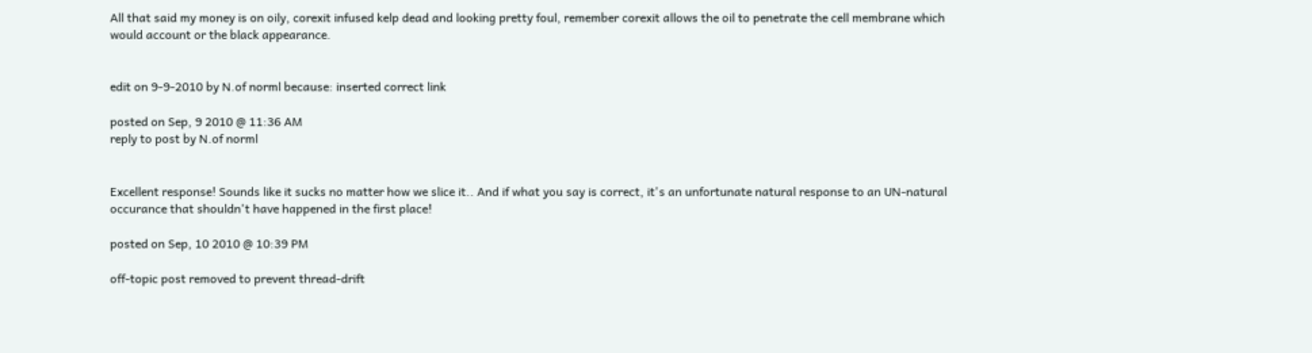All that said my money is on oily, corexit infused kelp dead and looking pretty foul, remember corexit allows the oil to penetrate the cell membrane which would account or the black appearance.


edit on 9-9-2010 by N.of norml because: inserted correct link

posted on Sep, 9 2010 @ 11:36 AM
reply to post by N.of norml


Excellent response! Sounds like it sucks no matter how we slice it.. And if what you say is correct, it's an unfortunate natural response to an UN-natural occurance that shouldn't have happened in the first place!

posted on Sep, 10 2010 @ 10:39 PM

off-topic post removed to prevent thread-drift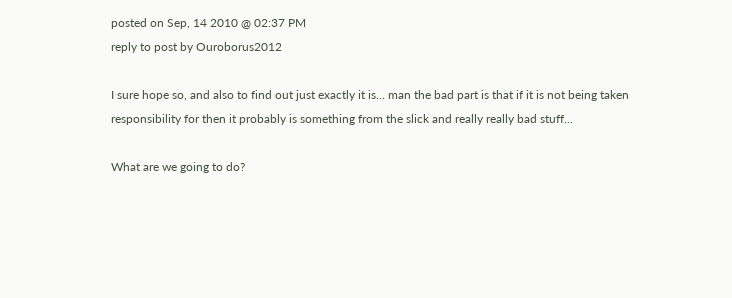posted on Sep, 14 2010 @ 02:37 PM
reply to post by Ouroborus2012

I sure hope so, and also to find out just exactly it is... man the bad part is that if it is not being taken responsibility for then it probably is something from the slick and really really bad stuff...

What are we going to do?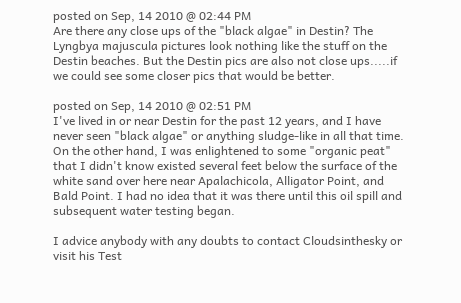posted on Sep, 14 2010 @ 02:44 PM
Are there any close ups of the "black algae" in Destin? The Lyngbya majuscula pictures look nothing like the stuff on the Destin beaches. But the Destin pics are also not close ups.....if we could see some closer pics that would be better.

posted on Sep, 14 2010 @ 02:51 PM
I've lived in or near Destin for the past 12 years, and I have never seen "black algae" or anything sludge-like in all that time. On the other hand, I was enlightened to some "organic peat" that I didn't know existed several feet below the surface of the white sand over here near Apalachicola, Alligator Point, and Bald Point. I had no idea that it was there until this oil spill and subsequent water testing began.

I advice anybody with any doubts to contact Cloudsinthesky or visit his Test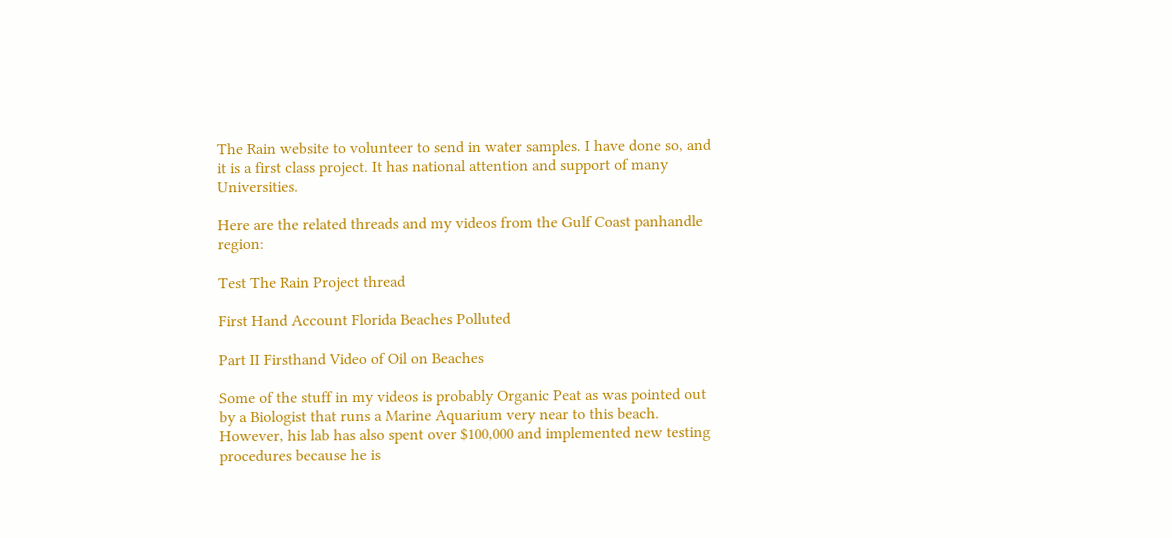The Rain website to volunteer to send in water samples. I have done so, and it is a first class project. It has national attention and support of many Universities.

Here are the related threads and my videos from the Gulf Coast panhandle region:

Test The Rain Project thread

First Hand Account Florida Beaches Polluted

Part II Firsthand Video of Oil on Beaches

Some of the stuff in my videos is probably Organic Peat as was pointed out by a Biologist that runs a Marine Aquarium very near to this beach. However, his lab has also spent over $100,000 and implemented new testing procedures because he is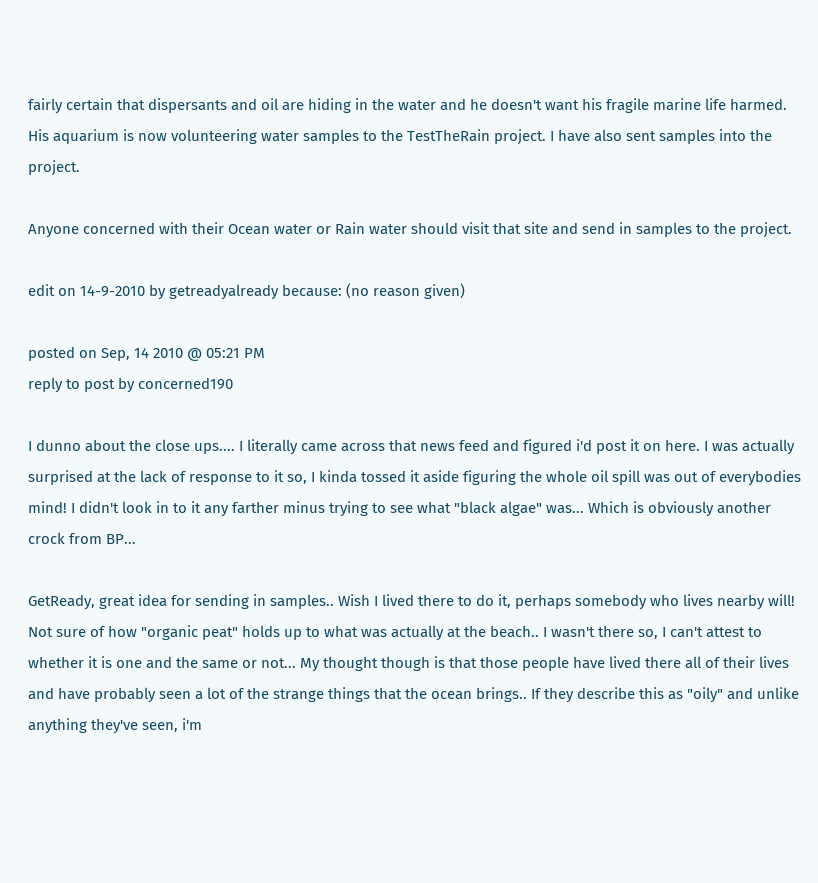fairly certain that dispersants and oil are hiding in the water and he doesn't want his fragile marine life harmed. His aquarium is now volunteering water samples to the TestTheRain project. I have also sent samples into the project.

Anyone concerned with their Ocean water or Rain water should visit that site and send in samples to the project.

edit on 14-9-2010 by getreadyalready because: (no reason given)

posted on Sep, 14 2010 @ 05:21 PM
reply to post by concerned190

I dunno about the close ups.... I literally came across that news feed and figured i'd post it on here. I was actually surprised at the lack of response to it so, I kinda tossed it aside figuring the whole oil spill was out of everybodies mind! I didn't look in to it any farther minus trying to see what "black algae" was... Which is obviously another crock from BP...

GetReady, great idea for sending in samples.. Wish I lived there to do it, perhaps somebody who lives nearby will! Not sure of how "organic peat" holds up to what was actually at the beach.. I wasn't there so, I can't attest to whether it is one and the same or not... My thought though is that those people have lived there all of their lives and have probably seen a lot of the strange things that the ocean brings.. If they describe this as "oily" and unlike anything they've seen, i'm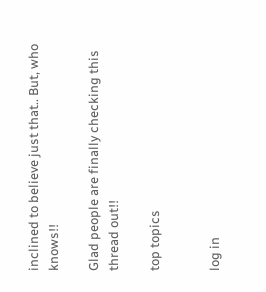inclined to believe just that.. But, who knows!!

Glad people are finally checking this thread out!!

top topics


log in